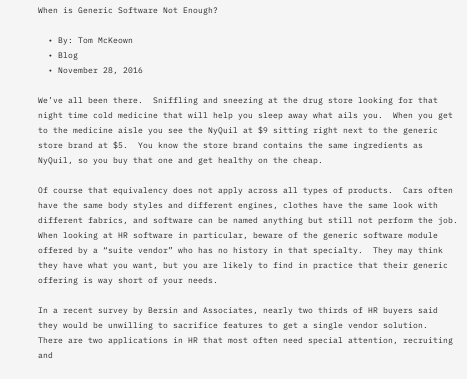When is Generic Software Not Enough?

  • By: Tom McKeown
  • Blog
  • November 28, 2016

We’ve all been there.  Sniffling and sneezing at the drug store looking for that night time cold medicine that will help you sleep away what ails you.  When you get to the medicine aisle you see the NyQuil at $9 sitting right next to the generic store brand at $5.  You know the store brand contains the same ingredients as NyQuil, so you buy that one and get healthy on the cheap.

Of course that equivalency does not apply across all types of products.  Cars often have the same body styles and different engines, clothes have the same look with different fabrics, and software can be named anything but still not perform the job.    When looking at HR software in particular, beware of the generic software module offered by a “suite vendor” who has no history in that specialty.  They may think they have what you want, but you are likely to find in practice that their generic offering is way short of your needs.

In a recent survey by Bersin and Associates, nearly two thirds of HR buyers said they would be unwilling to sacrifice features to get a single vendor solution.  There are two applications in HR that most often need special attention, recruiting and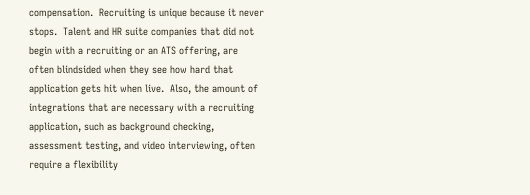compensation.  Recruiting is unique because it never stops.  Talent and HR suite companies that did not begin with a recruiting or an ATS offering, are often blindsided when they see how hard that application gets hit when live.  Also, the amount of integrations that are necessary with a recruiting application, such as background checking, assessment testing, and video interviewing, often require a flexibility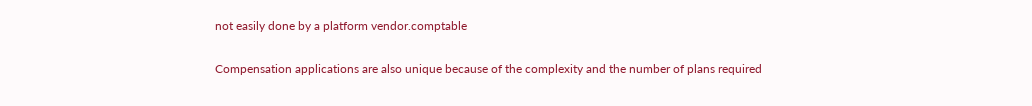not easily done by a platform vendor.comptable

Compensation applications are also unique because of the complexity and the number of plans required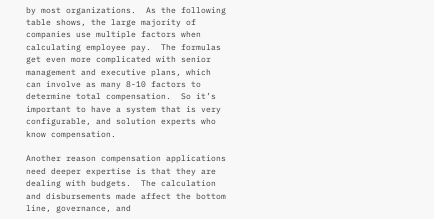by most organizations.  As the following table shows, the large majority of companies use multiple factors when calculating employee pay.  The formulas get even more complicated with senior management and executive plans, which can involve as many 8-10 factors to determine total compensation.  So it’s important to have a system that is very configurable, and solution experts who know compensation.

Another reason compensation applications need deeper expertise is that they are dealing with budgets.  The calculation and disbursements made affect the bottom line, governance, and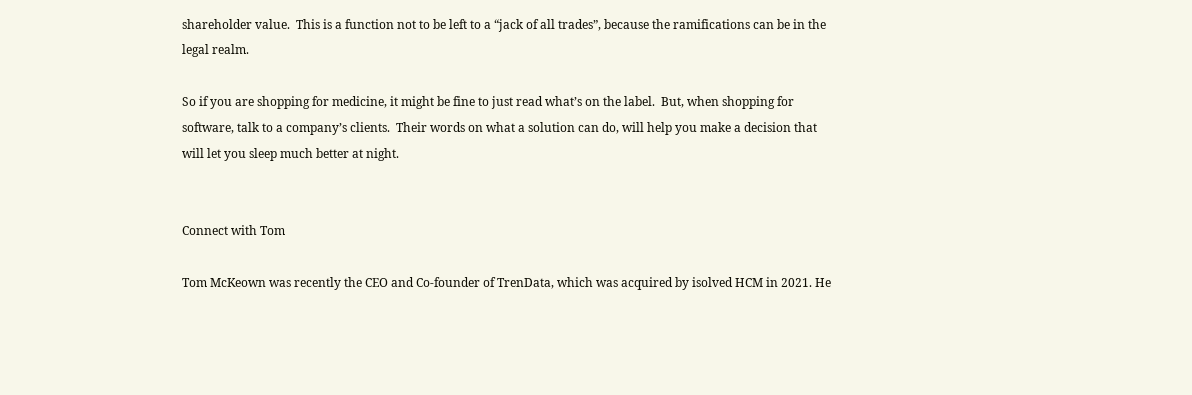shareholder value.  This is a function not to be left to a “jack of all trades”, because the ramifications can be in the legal realm.

So if you are shopping for medicine, it might be fine to just read what’s on the label.  But, when shopping for software, talk to a company’s clients.  Their words on what a solution can do, will help you make a decision that will let you sleep much better at night.


Connect with Tom

Tom McKeown was recently the CEO and Co-founder of TrenData, which was acquired by isolved HCM in 2021. He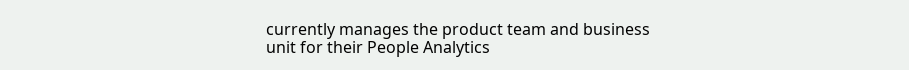currently manages the product team and business unit for their People Analytics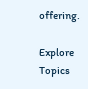offering.

Explore Topics